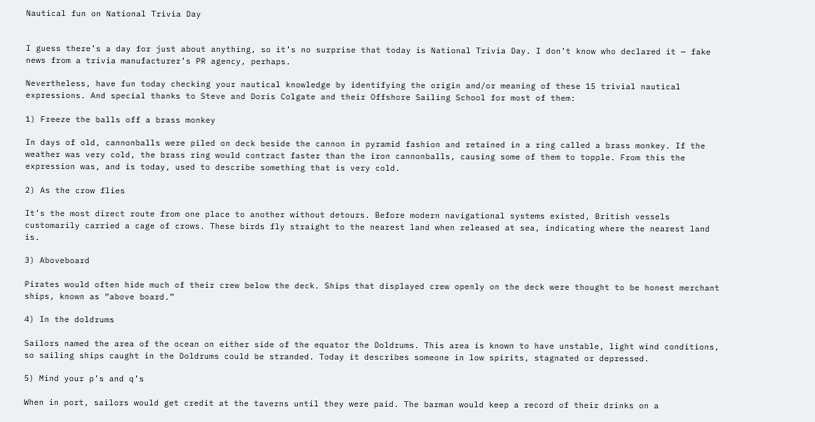Nautical fun on National Trivia Day


I guess there’s a day for just about anything, so it’s no surprise that today is National Trivia Day. I don’t know who declared it — fake news from a trivia manufacturer’s PR agency, perhaps.

Nevertheless, have fun today checking your nautical knowledge by identifying the origin and/or meaning of these 15 trivial nautical expressions. And special thanks to Steve and Doris Colgate and their Offshore Sailing School for most of them:

1) Freeze the balls off a brass monkey

In days of old, cannonballs were piled on deck beside the cannon in pyramid fashion and retained in a ring called a brass monkey. If the weather was very cold, the brass ring would contract faster than the iron cannonballs, causing some of them to topple. From this the expression was, and is today, used to describe something that is very cold.

2) As the crow flies

It’s the most direct route from one place to another without detours. Before modern navigational systems existed, British vessels customarily carried a cage of crows. These birds fly straight to the nearest land when released at sea, indicating where the nearest land is.

3) Aboveboard

Pirates would often hide much of their crew below the deck. Ships that displayed crew openly on the deck were thought to be honest merchant ships, known as “above board.”

4) In the doldrums

Sailors named the area of the ocean on either side of the equator the Doldrums. This area is known to have unstable, light wind conditions, so sailing ships caught in the Doldrums could be stranded. Today it describes someone in low spirits, stagnated or depressed.

5) Mind your p’s and q’s

When in port, sailors would get credit at the taverns until they were paid. The barman would keep a record of their drinks on a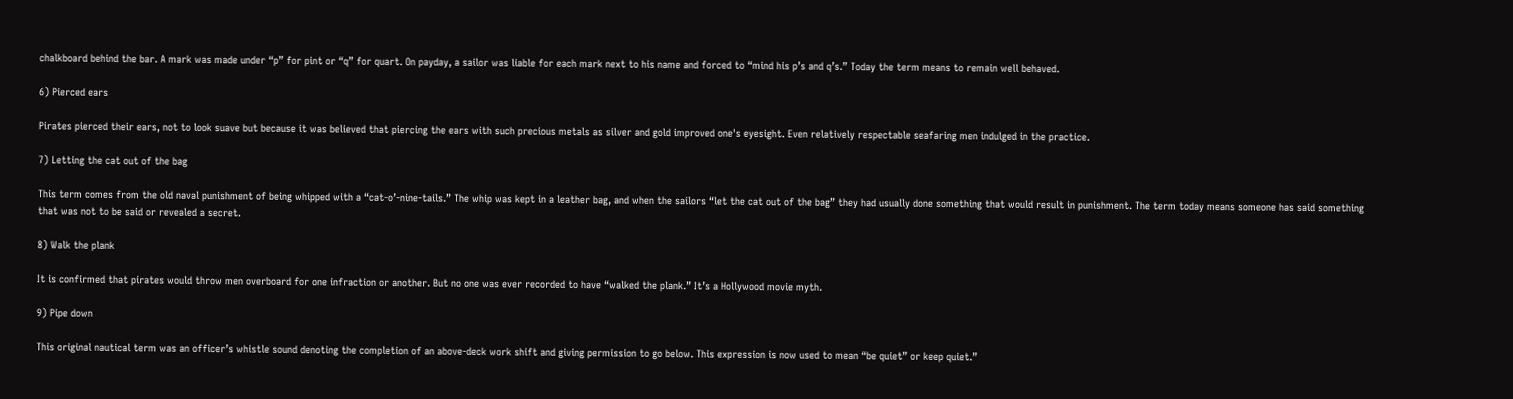chalkboard behind the bar. A mark was made under “p” for pint or “q” for quart. On payday, a sailor was liable for each mark next to his name and forced to “mind his p’s and q’s.” Today the term means to remain well behaved.

6) Pierced ears

Pirates pierced their ears, not to look suave but because it was believed that piercing the ears with such precious metals as silver and gold improved one's eyesight. Even relatively respectable seafaring men indulged in the practice.

7) Letting the cat out of the bag

This term comes from the old naval punishment of being whipped with a “cat-o’-nine-tails.” The whip was kept in a leather bag, and when the sailors “let the cat out of the bag” they had usually done something that would result in punishment. The term today means someone has said something that was not to be said or revealed a secret.

8) Walk the plank

It is confirmed that pirates would throw men overboard for one infraction or another. But no one was ever recorded to have “walked the plank.” It’s a Hollywood movie myth.

9) Pipe down

This original nautical term was an officer’s whistle sound denoting the completion of an above-deck work shift and giving permission to go below. This expression is now used to mean “be quiet” or keep quiet.”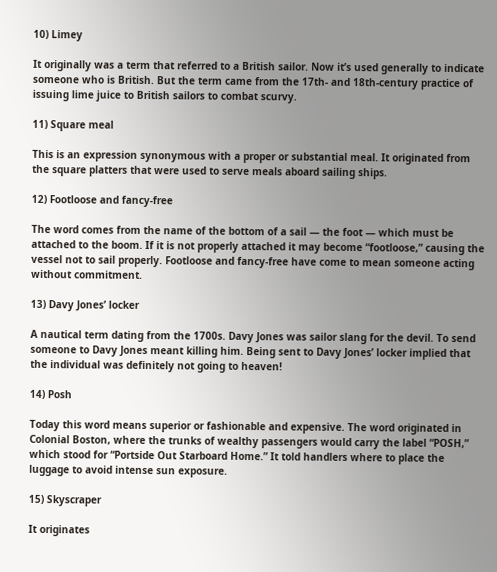10) Limey

It originally was a term that referred to a British sailor. Now it’s used generally to indicate someone who is British. But the term came from the 17th- and 18th-century practice of issuing lime juice to British sailors to combat scurvy.

11) Square meal

This is an expression synonymous with a proper or substantial meal. It originated from the square platters that were used to serve meals aboard sailing ships.

12) Footloose and fancy-free

The word comes from the name of the bottom of a sail — the foot — which must be attached to the boom. If it is not properly attached it may become “footloose,” causing the vessel not to sail properly. Footloose and fancy-free have come to mean someone acting without commitment.

13) Davy Jones’ locker

A nautical term dating from the 1700s. Davy Jones was sailor slang for the devil. To send someone to Davy Jones meant killing him. Being sent to Davy Jones’ locker implied that the individual was definitely not going to heaven!

14) Posh

Today this word means superior or fashionable and expensive. The word originated in Colonial Boston, where the trunks of wealthy passengers would carry the label “POSH,” which stood for “Portside Out Starboard Home.” It told handlers where to place the luggage to avoid intense sun exposure.

15) Skyscraper

It originates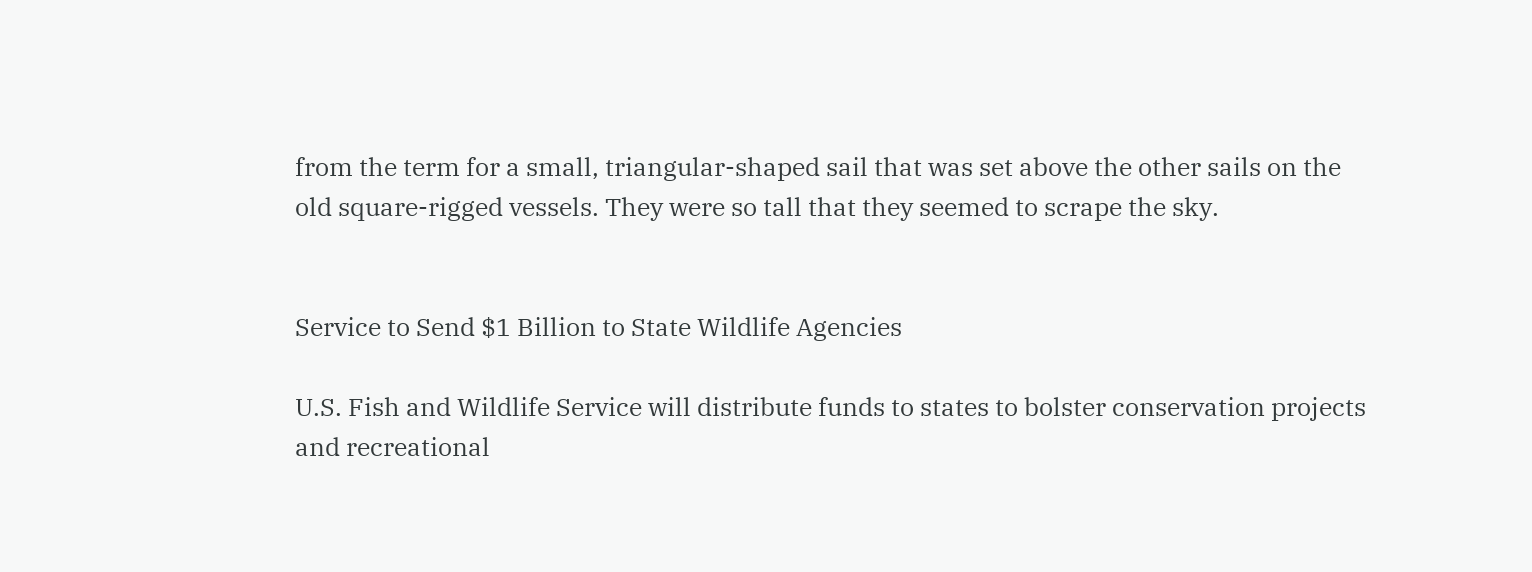from the term for a small, triangular-shaped sail that was set above the other sails on the old square-rigged vessels. They were so tall that they seemed to scrape the sky.


Service to Send $1 Billion to State Wildlife Agencies

U.S. Fish and Wildlife Service will distribute funds to states to bolster conservation projects and recreational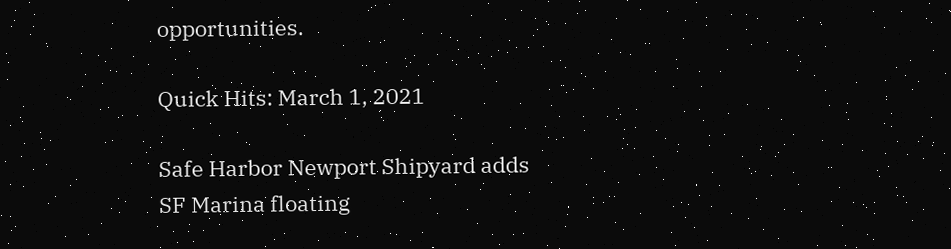opportunities.

Quick Hits: March 1, 2021

Safe Harbor Newport Shipyard adds SF Marina floating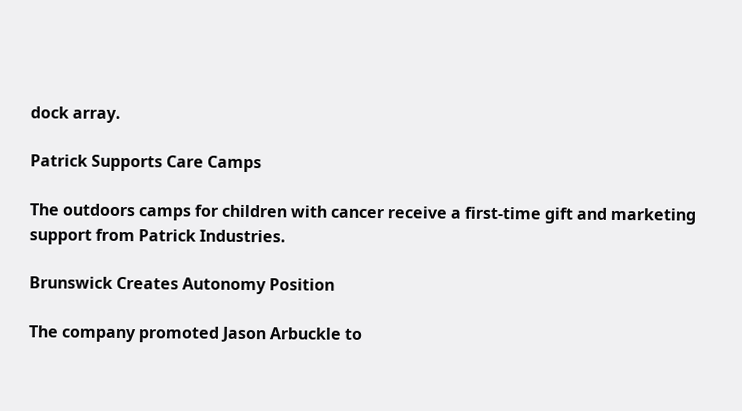dock array.

Patrick Supports Care Camps

The outdoors camps for children with cancer receive a first-time gift and marketing support from Patrick Industries.

Brunswick Creates Autonomy Position

The company promoted Jason Arbuckle to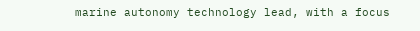marine autonomy technology lead, with a focus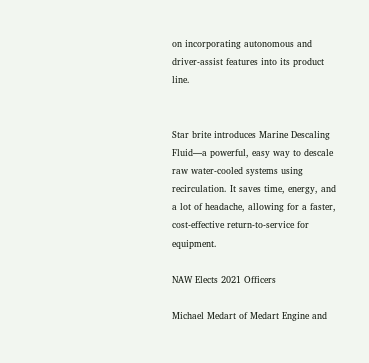on incorporating autonomous and driver-assist features into its product line.


Star brite introduces Marine Descaling Fluid—a powerful, easy way to descale raw water-cooled systems using recirculation. It saves time, energy, and a lot of headache, allowing for a faster, cost-effective return-to-service for equipment.

NAW Elects 2021 Officers

Michael Medart of Medart Engine and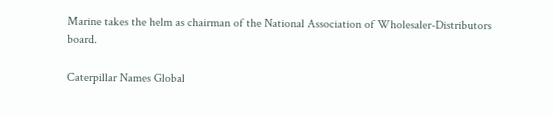Marine takes the helm as chairman of the National Association of Wholesaler-Distributors board.

Caterpillar Names Global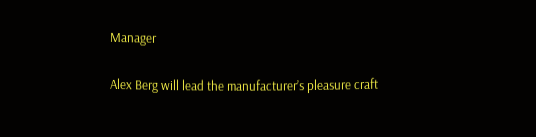Manager

Alex Berg will lead the manufacturer’s pleasure craft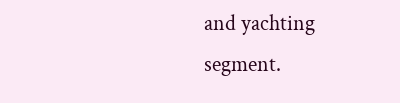and yachting segment.